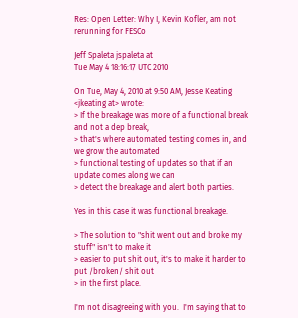Res: Open Letter: Why I, Kevin Kofler, am not rerunning for FESCo

Jeff Spaleta jspaleta at
Tue May 4 18:16:17 UTC 2010

On Tue, May 4, 2010 at 9:50 AM, Jesse Keating <jkeating at> wrote:
> If the breakage was more of a functional break and not a dep break,
> that's where automated testing comes in, and we grow the automated
> functional testing of updates so that if an update comes along we can
> detect the breakage and alert both parties.

Yes in this case it was functional breakage.

> The solution to "shit went out and broke my stuff" isn't to make it
> easier to put shit out, it's to make it harder to put /broken/ shit out
> in the first place.

I'm not disagreeing with you.  I'm saying that to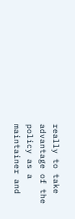really to take
advantage of the policy as a maintainer and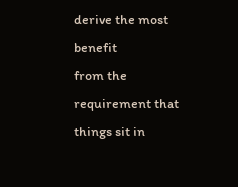derive the most benefit
from the requirement that things sit in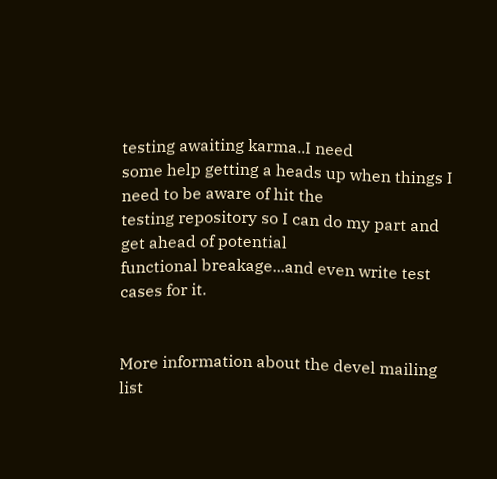testing awaiting karma..I need
some help getting a heads up when things I need to be aware of hit the
testing repository so I can do my part and get ahead of potential
functional breakage...and even write test cases for it.


More information about the devel mailing list